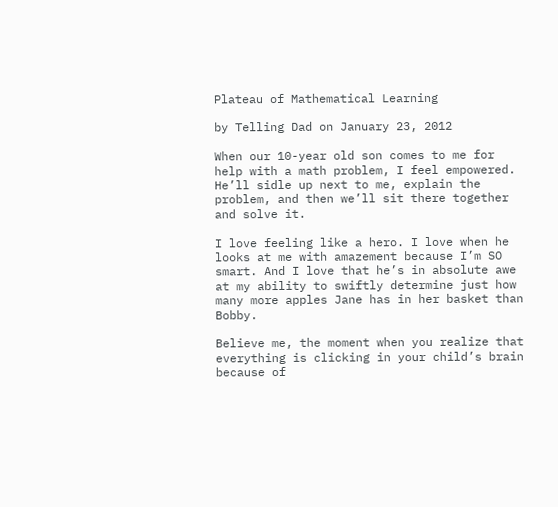Plateau of Mathematical Learning

by Telling Dad on January 23, 2012

When our 10-year old son comes to me for help with a math problem, I feel empowered. He’ll sidle up next to me, explain the problem, and then we’ll sit there together and solve it.

I love feeling like a hero. I love when he looks at me with amazement because I’m SO smart. And I love that he’s in absolute awe at my ability to swiftly determine just how many more apples Jane has in her basket than Bobby.

Believe me, the moment when you realize that everything is clicking in your child’s brain because of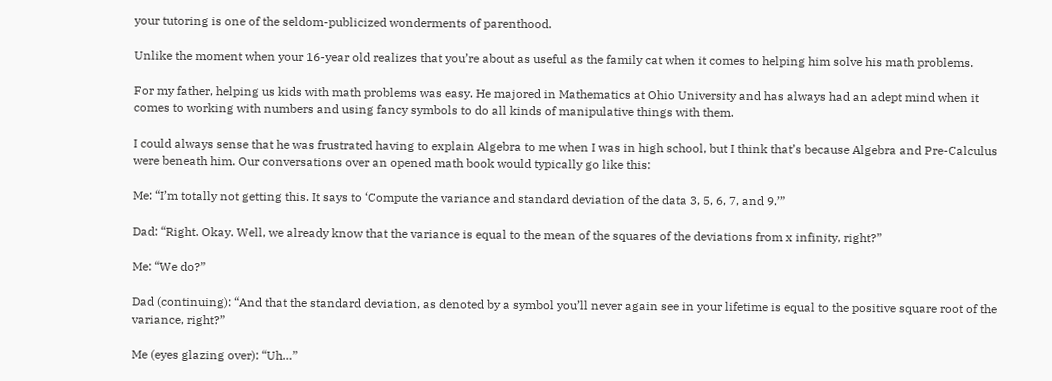your tutoring is one of the seldom-publicized wonderments of parenthood.

Unlike the moment when your 16-year old realizes that you’re about as useful as the family cat when it comes to helping him solve his math problems.

For my father, helping us kids with math problems was easy. He majored in Mathematics at Ohio University and has always had an adept mind when it comes to working with numbers and using fancy symbols to do all kinds of manipulative things with them.

I could always sense that he was frustrated having to explain Algebra to me when I was in high school, but I think that’s because Algebra and Pre-Calculus were beneath him. Our conversations over an opened math book would typically go like this:

Me: “I’m totally not getting this. It says to ‘Compute the variance and standard deviation of the data 3, 5, 6, 7, and 9.’”

Dad: “Right. Okay. Well, we already know that the variance is equal to the mean of the squares of the deviations from x infinity, right?”

Me: “We do?”

Dad (continuing): “And that the standard deviation, as denoted by a symbol you’ll never again see in your lifetime is equal to the positive square root of the variance, right?”

Me (eyes glazing over): “Uh…”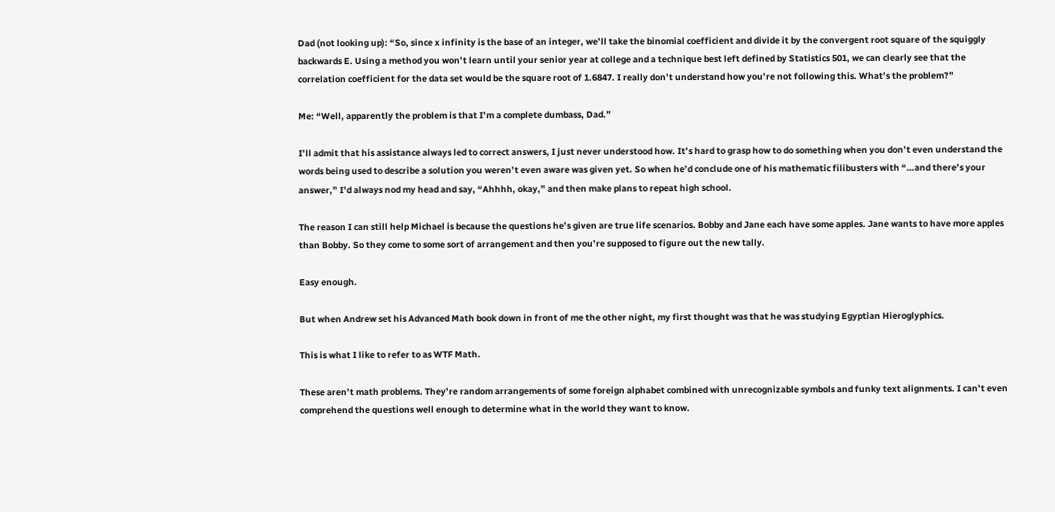Dad (not looking up): “So, since x infinity is the base of an integer, we’ll take the binomial coefficient and divide it by the convergent root square of the squiggly backwards E. Using a method you won’t learn until your senior year at college and a technique best left defined by Statistics 501, we can clearly see that the correlation coefficient for the data set would be the square root of 1.6847. I really don’t understand how you’re not following this. What’s the problem?”

Me: “Well, apparently the problem is that I’m a complete dumbass, Dad.”

I’ll admit that his assistance always led to correct answers, I just never understood how. It’s hard to grasp how to do something when you don’t even understand the words being used to describe a solution you weren’t even aware was given yet. So when he’d conclude one of his mathematic filibusters with “…and there’s your answer,” I’d always nod my head and say, “Ahhhh, okay,” and then make plans to repeat high school.

The reason I can still help Michael is because the questions he’s given are true life scenarios. Bobby and Jane each have some apples. Jane wants to have more apples than Bobby. So they come to some sort of arrangement and then you’re supposed to figure out the new tally.

Easy enough.

But when Andrew set his Advanced Math book down in front of me the other night, my first thought was that he was studying Egyptian Hieroglyphics.

This is what I like to refer to as WTF Math.

These aren’t math problems. They’re random arrangements of some foreign alphabet combined with unrecognizable symbols and funky text alignments. I can’t even comprehend the questions well enough to determine what in the world they want to know.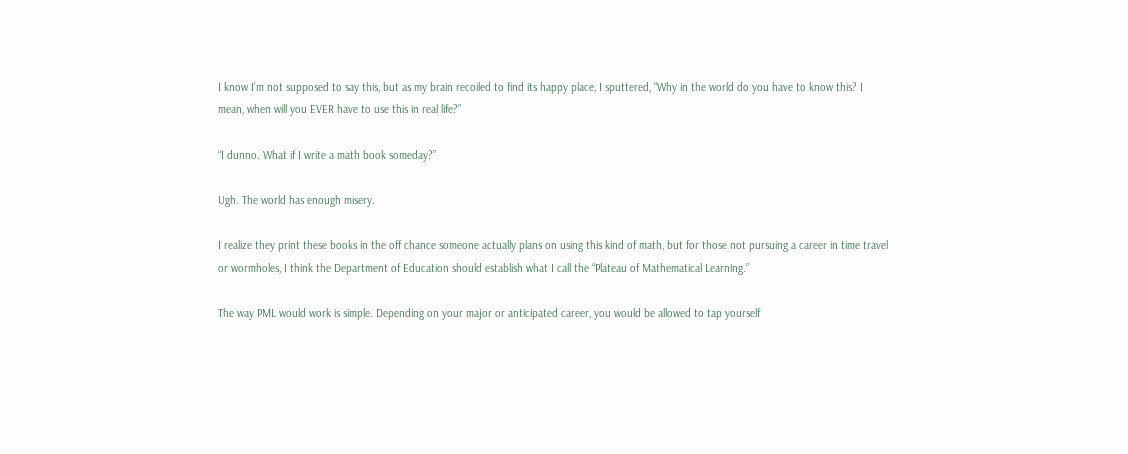I know I’m not supposed to say this, but as my brain recoiled to find its happy place, I sputtered, “Why in the world do you have to know this? I mean, when will you EVER have to use this in real life?”

“I dunno. What if I write a math book someday?”

Ugh. The world has enough misery.

I realize they print these books in the off chance someone actually plans on using this kind of math, but for those not pursuing a career in time travel or wormholes, I think the Department of Education should establish what I call the “Plateau of Mathematical Learning.”

The way PML would work is simple. Depending on your major or anticipated career, you would be allowed to tap yourself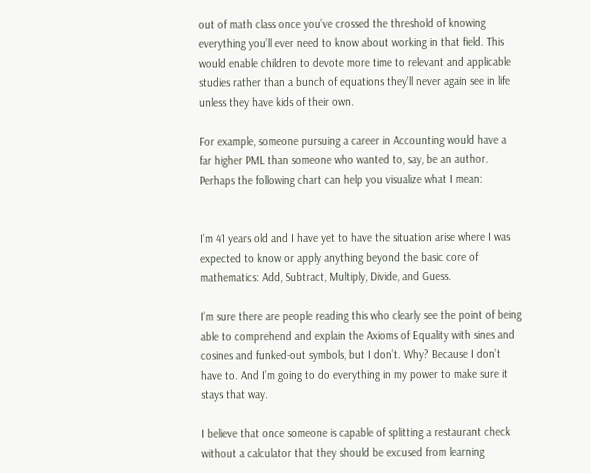out of math class once you’ve crossed the threshold of knowing everything you’ll ever need to know about working in that field. This would enable children to devote more time to relevant and applicable studies rather than a bunch of equations they’ll never again see in life unless they have kids of their own.

For example, someone pursuing a career in Accounting would have a far higher PML than someone who wanted to, say, be an author. Perhaps the following chart can help you visualize what I mean:


I’m 41 years old and I have yet to have the situation arise where I was expected to know or apply anything beyond the basic core of mathematics: Add, Subtract, Multiply, Divide, and Guess.

I’m sure there are people reading this who clearly see the point of being able to comprehend and explain the Axioms of Equality with sines and cosines and funked-out symbols, but I don’t. Why? Because I don’t have to. And I’m going to do everything in my power to make sure it stays that way.

I believe that once someone is capable of splitting a restaurant check without a calculator that they should be excused from learning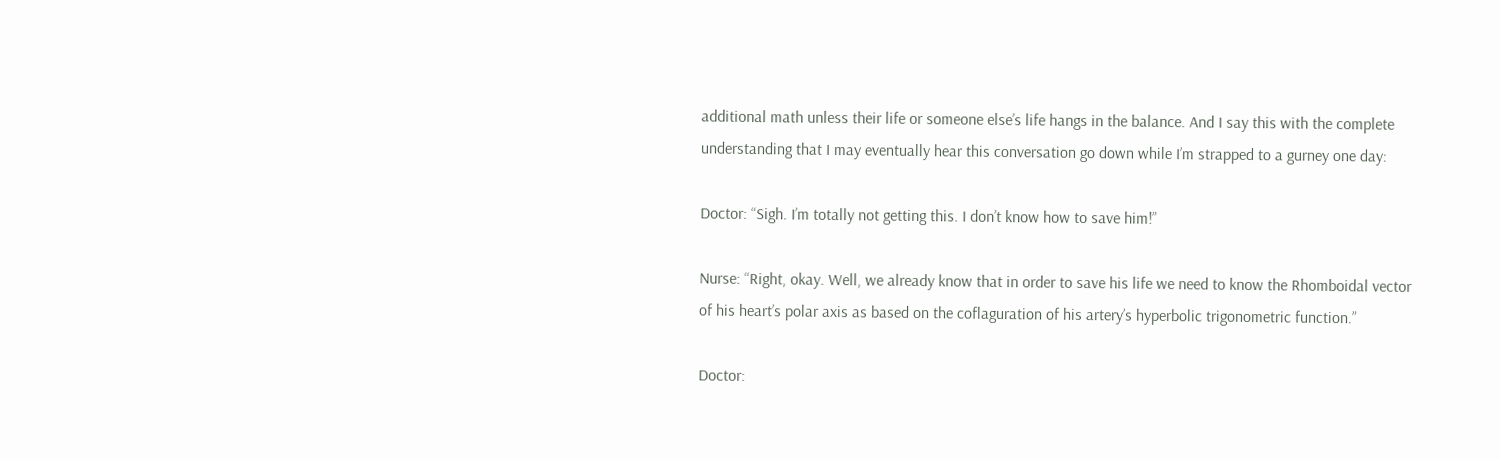additional math unless their life or someone else’s life hangs in the balance. And I say this with the complete understanding that I may eventually hear this conversation go down while I’m strapped to a gurney one day:

Doctor: “Sigh. I’m totally not getting this. I don’t know how to save him!”

Nurse: “Right, okay. Well, we already know that in order to save his life we need to know the Rhomboidal vector of his heart’s polar axis as based on the coflaguration of his artery’s hyperbolic trigonometric function.”

Doctor: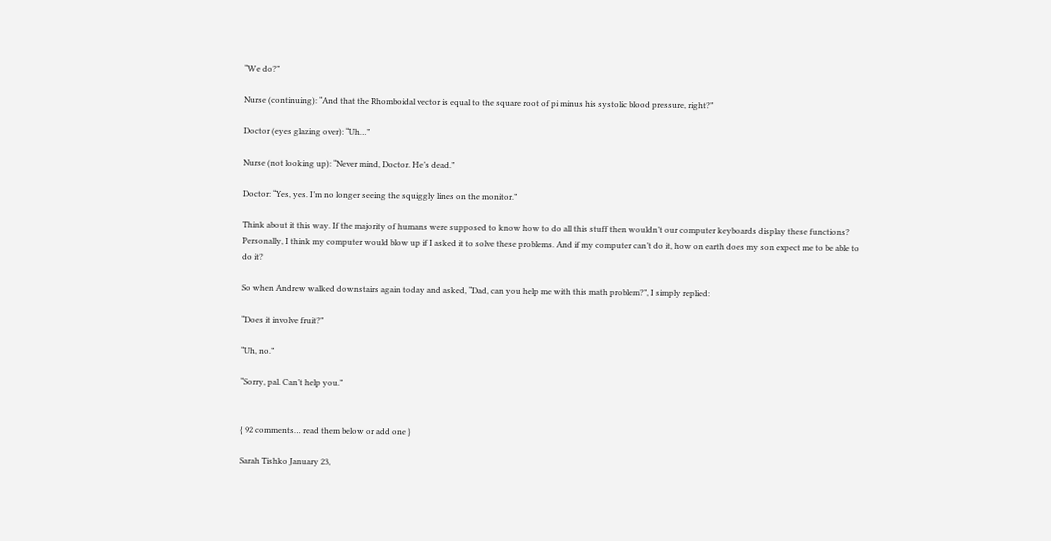“We do?”

Nurse (continuing): “And that the Rhomboidal vector is equal to the square root of pi minus his systolic blood pressure, right?”

Doctor (eyes glazing over): “Uh…”

Nurse (not looking up): “Never mind, Doctor. He’s dead.”

Doctor: “Yes, yes. I’m no longer seeing the squiggly lines on the monitor.”

Think about it this way. If the majority of humans were supposed to know how to do all this stuff then wouldn’t our computer keyboards display these functions? Personally, I think my computer would blow up if I asked it to solve these problems. And if my computer can’t do it, how on earth does my son expect me to be able to do it?

So when Andrew walked downstairs again today and asked, “Dad, can you help me with this math problem?”, I simply replied:

“Does it involve fruit?”

“Uh, no.”

“Sorry, pal. Can’t help you.”


{ 92 comments… read them below or add one }

Sarah Tishko January 23,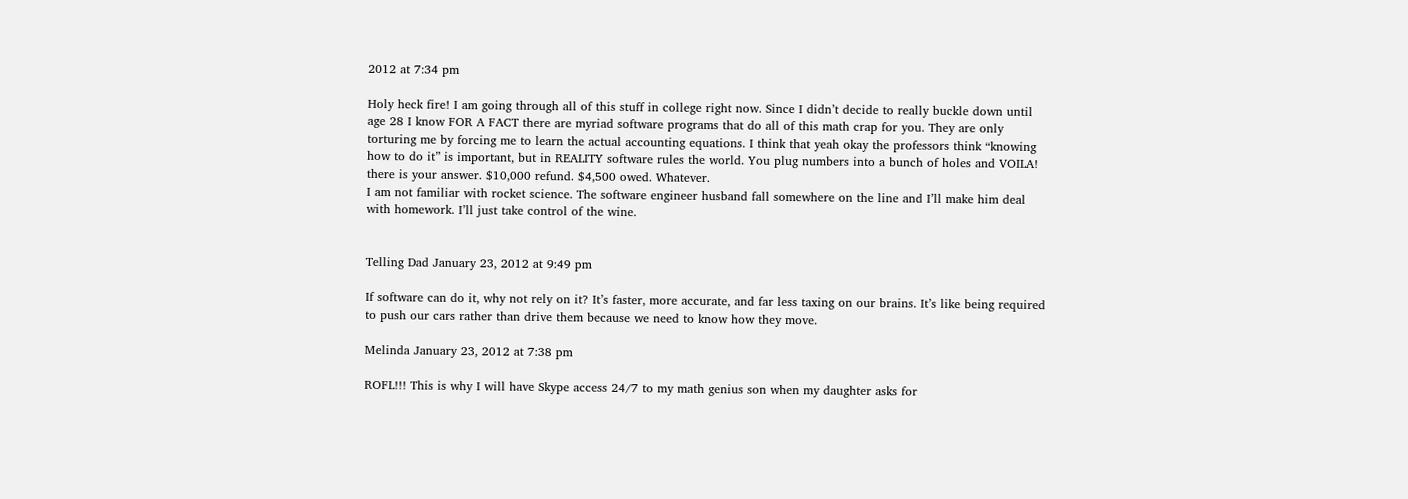2012 at 7:34 pm

Holy heck fire! I am going through all of this stuff in college right now. Since I didn’t decide to really buckle down until age 28 I know FOR A FACT there are myriad software programs that do all of this math crap for you. They are only torturing me by forcing me to learn the actual accounting equations. I think that yeah okay the professors think “knowing how to do it” is important, but in REALITY software rules the world. You plug numbers into a bunch of holes and VOILA! there is your answer. $10,000 refund. $4,500 owed. Whatever.
I am not familiar with rocket science. The software engineer husband fall somewhere on the line and I’ll make him deal with homework. I’ll just take control of the wine.


Telling Dad January 23, 2012 at 9:49 pm

If software can do it, why not rely on it? It’s faster, more accurate, and far less taxing on our brains. It’s like being required to push our cars rather than drive them because we need to know how they move.

Melinda January 23, 2012 at 7:38 pm

ROFL!!! This is why I will have Skype access 24/7 to my math genius son when my daughter asks for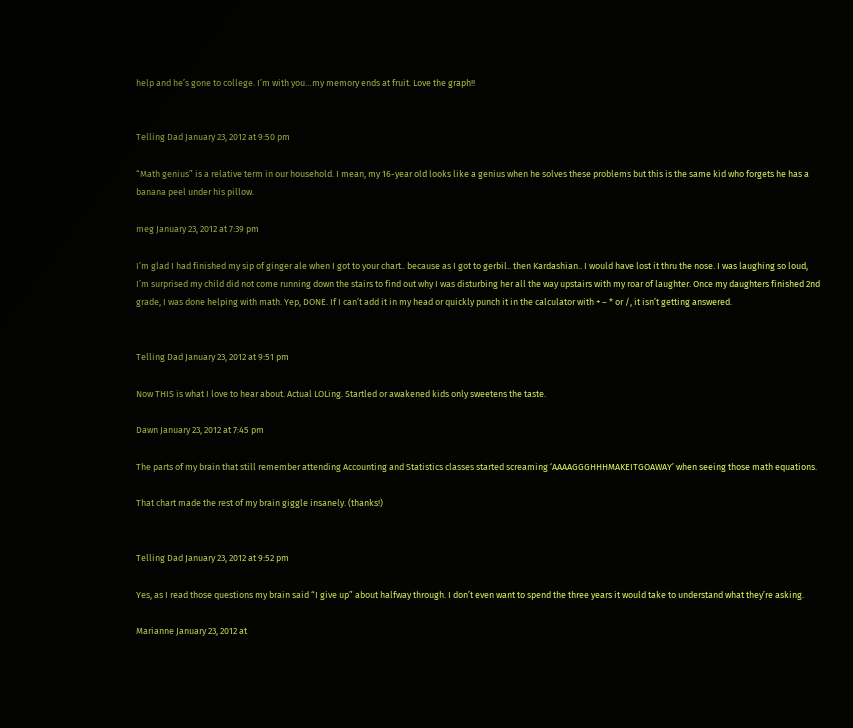help and he’s gone to college. I’m with you…my memory ends at fruit. Love the graph!!


Telling Dad January 23, 2012 at 9:50 pm

“Math genius” is a relative term in our household. I mean, my 16-year old looks like a genius when he solves these problems but this is the same kid who forgets he has a banana peel under his pillow.

meg January 23, 2012 at 7:39 pm

I’m glad I had finished my sip of ginger ale when I got to your chart.. because as I got to gerbil.. then Kardashian.. I would have lost it thru the nose. I was laughing so loud, I’m surprised my child did not come running down the stairs to find out why I was disturbing her all the way upstairs with my roar of laughter. Once my daughters finished 2nd grade, I was done helping with math. Yep, DONE. If I can’t add it in my head or quickly punch it in the calculator with + – * or /, it isn’t getting answered.


Telling Dad January 23, 2012 at 9:51 pm

Now THIS is what I love to hear about. Actual LOLing. Startled or awakened kids only sweetens the taste.

Dawn January 23, 2012 at 7:45 pm

The parts of my brain that still remember attending Accounting and Statistics classes started screaming ‘AAAAGGGHHHMAKEITGOAWAY’ when seeing those math equations.

That chart made the rest of my brain giggle insanely. (thanks!)


Telling Dad January 23, 2012 at 9:52 pm

Yes, as I read those questions my brain said “I give up” about halfway through. I don’t even want to spend the three years it would take to understand what they’re asking.

Marianne January 23, 2012 at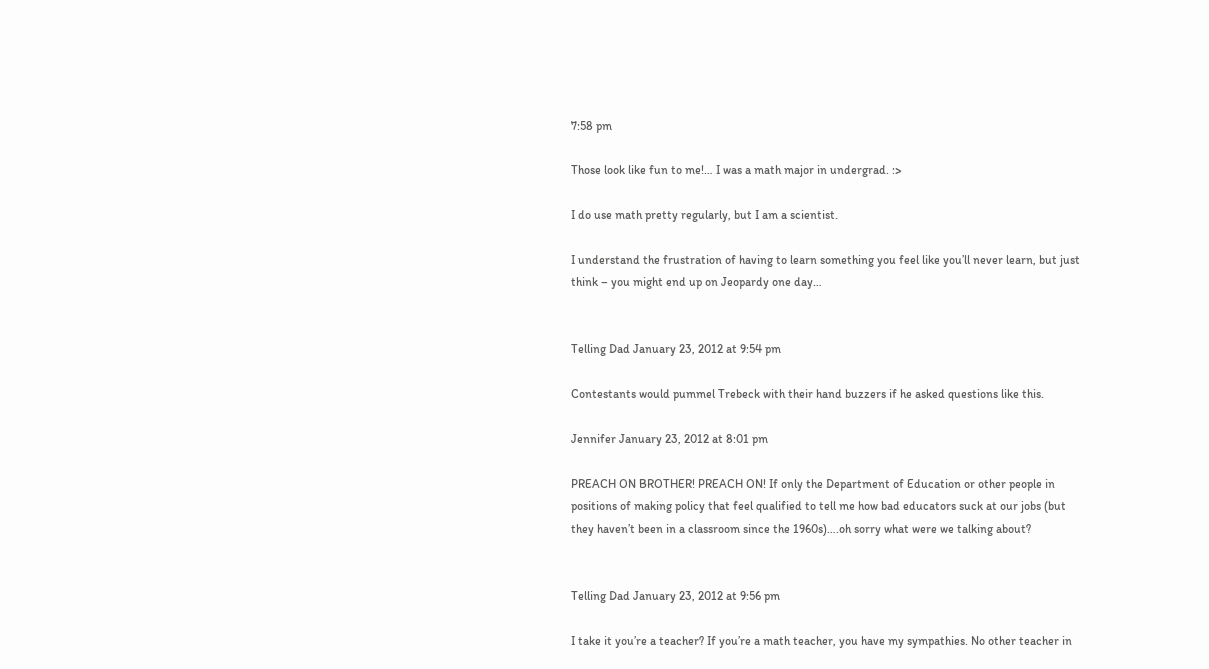7:58 pm

Those look like fun to me!… I was a math major in undergrad. :>

I do use math pretty regularly, but I am a scientist.

I understand the frustration of having to learn something you feel like you’ll never learn, but just think – you might end up on Jeopardy one day…


Telling Dad January 23, 2012 at 9:54 pm

Contestants would pummel Trebeck with their hand buzzers if he asked questions like this.

Jennifer January 23, 2012 at 8:01 pm

PREACH ON BROTHER! PREACH ON! If only the Department of Education or other people in positions of making policy that feel qualified to tell me how bad educators suck at our jobs (but they haven’t been in a classroom since the 1960s)….oh sorry what were we talking about?


Telling Dad January 23, 2012 at 9:56 pm

I take it you’re a teacher? If you’re a math teacher, you have my sympathies. No other teacher in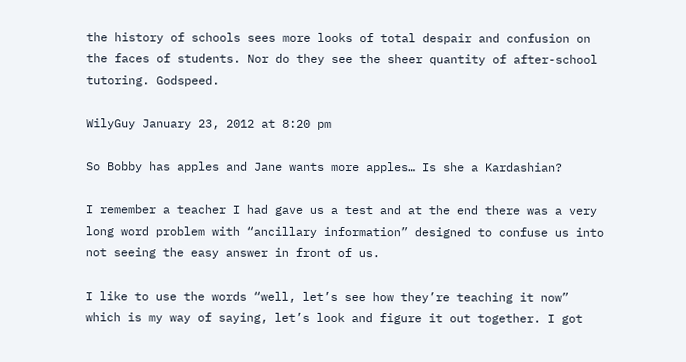the history of schools sees more looks of total despair and confusion on the faces of students. Nor do they see the sheer quantity of after-school tutoring. Godspeed.

WilyGuy January 23, 2012 at 8:20 pm

So Bobby has apples and Jane wants more apples… Is she a Kardashian?

I remember a teacher I had gave us a test and at the end there was a very long word problem with “ancillary information” designed to confuse us into not seeing the easy answer in front of us.

I like to use the words “well, let’s see how they’re teaching it now” which is my way of saying, let’s look and figure it out together. I got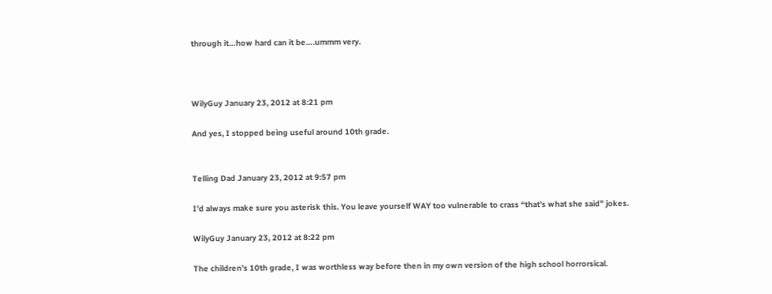through it…how hard can it be….ummm very.



WilyGuy January 23, 2012 at 8:21 pm

And yes, I stopped being useful around 10th grade.


Telling Dad January 23, 2012 at 9:57 pm

I’d always make sure you asterisk this. You leave yourself WAY too vulnerable to crass “that’s what she said” jokes.

WilyGuy January 23, 2012 at 8:22 pm

The children’s 10th grade, I was worthless way before then in my own version of the high school horrorsical.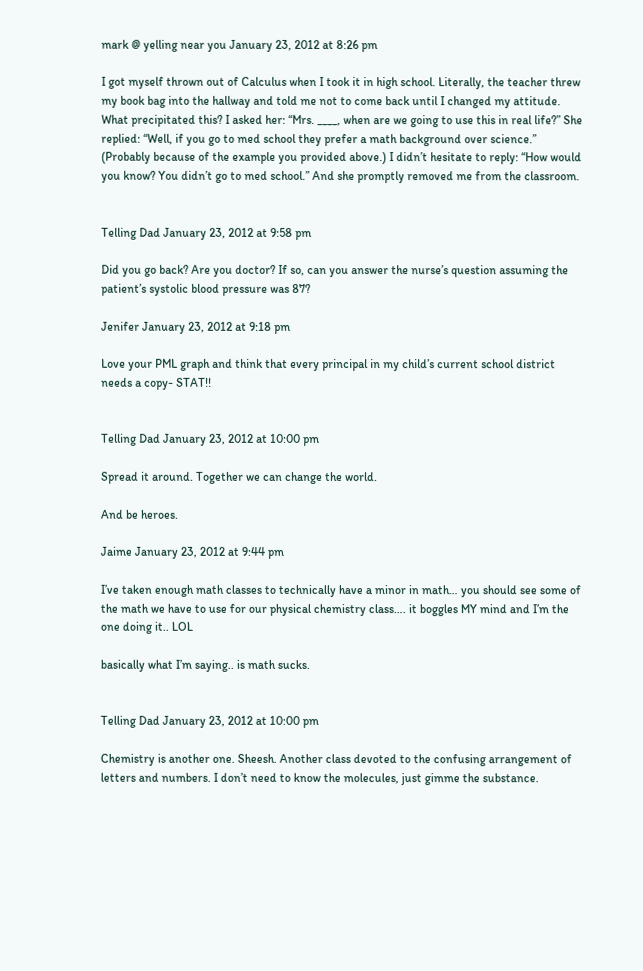mark @ yelling near you January 23, 2012 at 8:26 pm

I got myself thrown out of Calculus when I took it in high school. Literally, the teacher threw my book bag into the hallway and told me not to come back until I changed my attitude. What precipitated this? I asked her: “Mrs. ____, when are we going to use this in real life?” She replied: “Well, if you go to med school they prefer a math background over science.” (Probably because of the example you provided above.) I didn’t hesitate to reply: “How would you know? You didn’t go to med school.” And she promptly removed me from the classroom.


Telling Dad January 23, 2012 at 9:58 pm

Did you go back? Are you doctor? If so, can you answer the nurse’s question assuming the patient’s systolic blood pressure was 87?

Jenifer January 23, 2012 at 9:18 pm

Love your PML graph and think that every principal in my child’s current school district needs a copy- STAT!!


Telling Dad January 23, 2012 at 10:00 pm

Spread it around. Together we can change the world.

And be heroes.

Jaime January 23, 2012 at 9:44 pm

I’ve taken enough math classes to technically have a minor in math… you should see some of the math we have to use for our physical chemistry class…. it boggles MY mind and I’m the one doing it.. LOL

basically what I’m saying.. is math sucks.


Telling Dad January 23, 2012 at 10:00 pm

Chemistry is another one. Sheesh. Another class devoted to the confusing arrangement of letters and numbers. I don’t need to know the molecules, just gimme the substance.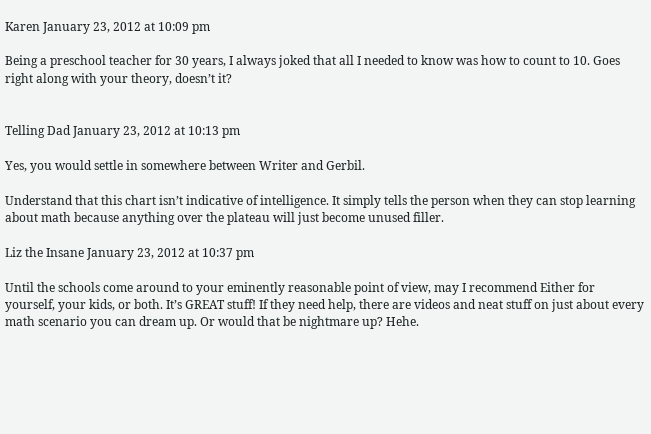Karen January 23, 2012 at 10:09 pm

Being a preschool teacher for 30 years, I always joked that all I needed to know was how to count to 10. Goes right along with your theory, doesn’t it?


Telling Dad January 23, 2012 at 10:13 pm

Yes, you would settle in somewhere between Writer and Gerbil.

Understand that this chart isn’t indicative of intelligence. It simply tells the person when they can stop learning about math because anything over the plateau will just become unused filler.

Liz the Insane January 23, 2012 at 10:37 pm

Until the schools come around to your eminently reasonable point of view, may I recommend Either for yourself, your kids, or both. It’s GREAT stuff! If they need help, there are videos and neat stuff on just about every math scenario you can dream up. Or would that be nightmare up? Hehe.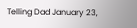Telling Dad January 23,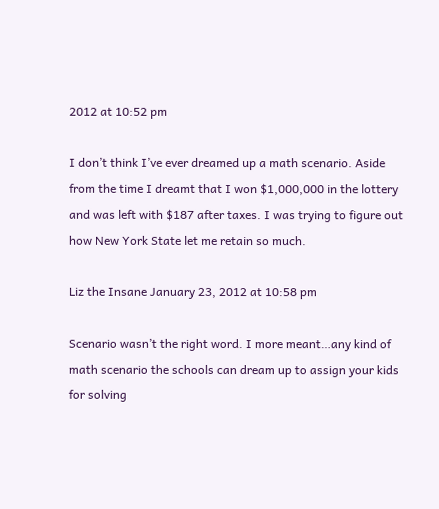2012 at 10:52 pm

I don’t think I’ve ever dreamed up a math scenario. Aside from the time I dreamt that I won $1,000,000 in the lottery and was left with $187 after taxes. I was trying to figure out how New York State let me retain so much.

Liz the Insane January 23, 2012 at 10:58 pm

Scenario wasn’t the right word. I more meant…any kind of math scenario the schools can dream up to assign your kids for solving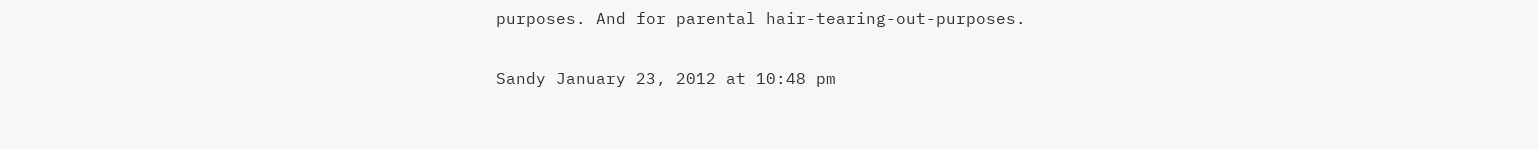purposes. And for parental hair-tearing-out-purposes.

Sandy January 23, 2012 at 10:48 pm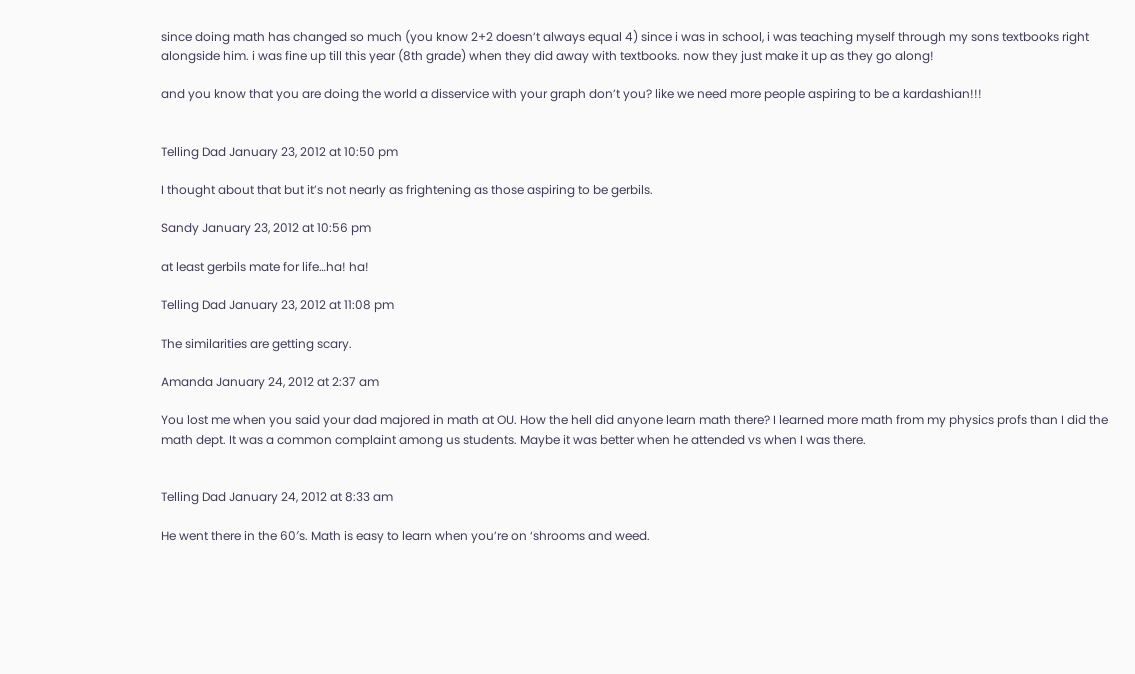since doing math has changed so much (you know 2+2 doesn’t always equal 4) since i was in school, i was teaching myself through my sons textbooks right alongside him. i was fine up till this year (8th grade) when they did away with textbooks. now they just make it up as they go along!

and you know that you are doing the world a disservice with your graph don’t you? like we need more people aspiring to be a kardashian!!!


Telling Dad January 23, 2012 at 10:50 pm

I thought about that but it’s not nearly as frightening as those aspiring to be gerbils.

Sandy January 23, 2012 at 10:56 pm

at least gerbils mate for life…ha! ha!

Telling Dad January 23, 2012 at 11:08 pm

The similarities are getting scary.

Amanda January 24, 2012 at 2:37 am

You lost me when you said your dad majored in math at OU. How the hell did anyone learn math there? I learned more math from my physics profs than I did the math dept. It was a common complaint among us students. Maybe it was better when he attended vs when I was there.


Telling Dad January 24, 2012 at 8:33 am

He went there in the 60′s. Math is easy to learn when you’re on ‘shrooms and weed.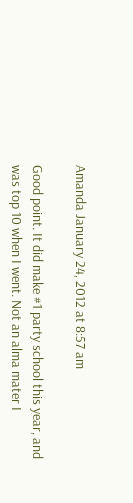Amanda January 24, 2012 at 8:57 am

Good point. It did make #1 party school this year, and was top 10 when I went. Not an alma mater I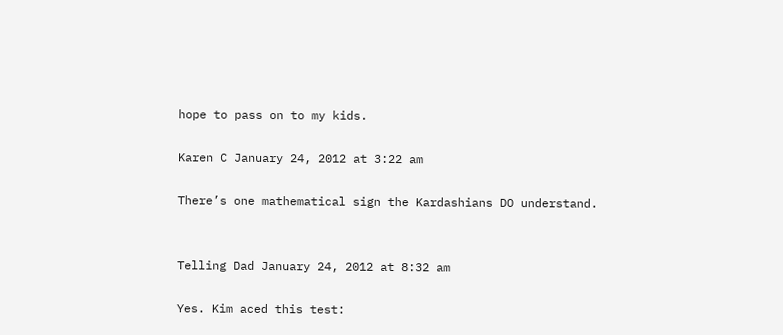hope to pass on to my kids.

Karen C January 24, 2012 at 3:22 am

There’s one mathematical sign the Kardashians DO understand.


Telling Dad January 24, 2012 at 8:32 am

Yes. Kim aced this test: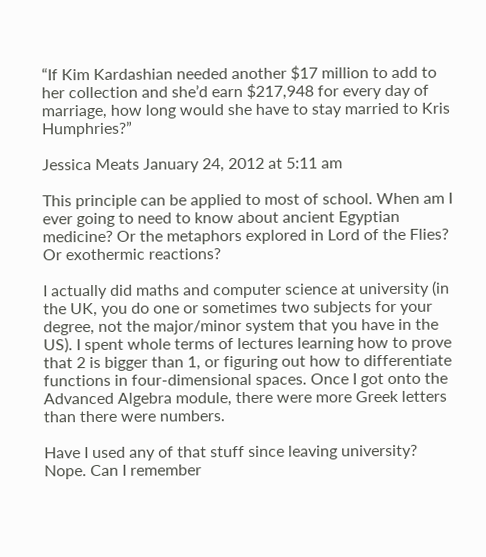“If Kim Kardashian needed another $17 million to add to her collection and she’d earn $217,948 for every day of marriage, how long would she have to stay married to Kris Humphries?”

Jessica Meats January 24, 2012 at 5:11 am

This principle can be applied to most of school. When am I ever going to need to know about ancient Egyptian medicine? Or the metaphors explored in Lord of the Flies? Or exothermic reactions?

I actually did maths and computer science at university (in the UK, you do one or sometimes two subjects for your degree, not the major/minor system that you have in the US). I spent whole terms of lectures learning how to prove that 2 is bigger than 1, or figuring out how to differentiate functions in four-dimensional spaces. Once I got onto the Advanced Algebra module, there were more Greek letters than there were numbers.

Have I used any of that stuff since leaving university? Nope. Can I remember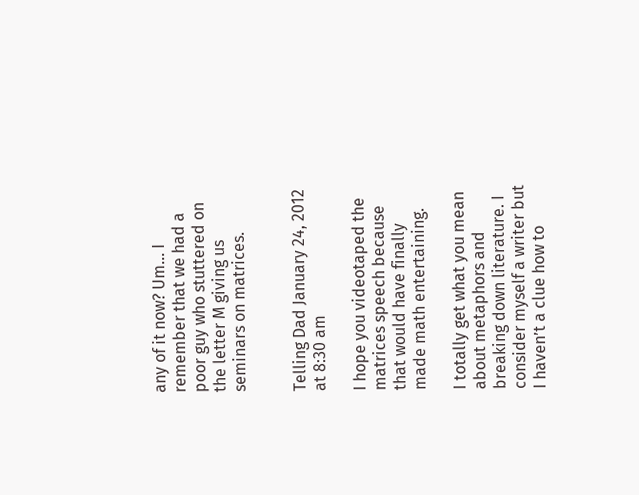any of it now? Um… I remember that we had a poor guy who stuttered on the letter M giving us seminars on matrices.


Telling Dad January 24, 2012 at 8:30 am

I hope you videotaped the matrices speech because that would have finally made math entertaining.

I totally get what you mean about metaphors and breaking down literature. I consider myself a writer but I haven’t a clue how to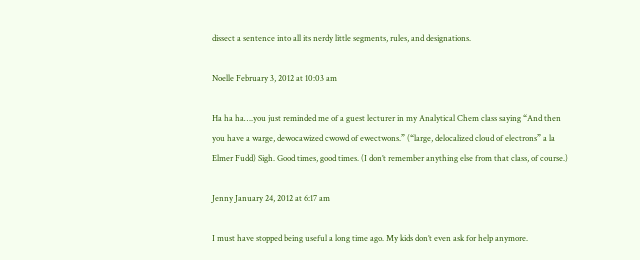dissect a sentence into all its nerdy little segments, rules, and designations.

Noelle February 3, 2012 at 10:03 am

Ha ha ha….you just reminded me of a guest lecturer in my Analytical Chem class saying “And then you have a warge, dewocawized cwowd of ewectwons.” (“large, delocalized cloud of electrons” a la Elmer Fudd) Sigh. Good times, good times. (I don’t remember anything else from that class, of course.)

Jenny January 24, 2012 at 6:17 am

I must have stopped being useful a long time ago. My kids don’t even ask for help anymore.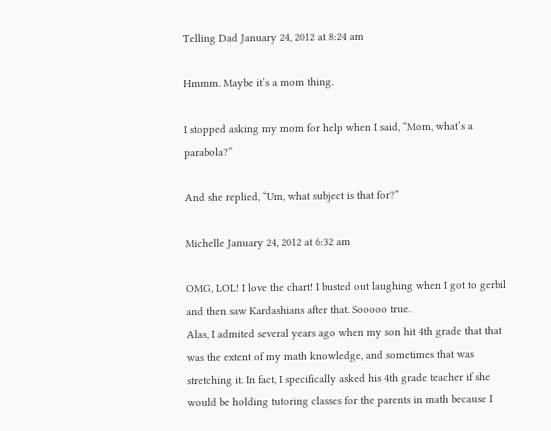Telling Dad January 24, 2012 at 8:24 am

Hmmm. Maybe it’s a mom thing.

I stopped asking my mom for help when I said, “Mom, what’s a parabola?”

And she replied, “Um, what subject is that for?”

Michelle January 24, 2012 at 6:32 am

OMG, LOL! I love the chart! I busted out laughing when I got to gerbil and then saw Kardashians after that. Sooooo true.
Alas, I admited several years ago when my son hit 4th grade that that was the extent of my math knowledge, and sometimes that was stretching it. In fact, I specifically asked his 4th grade teacher if she would be holding tutoring classes for the parents in math because I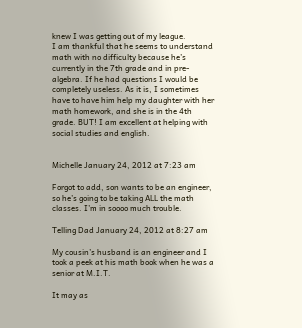knew I was getting out of my league.
I am thankful that he seems to understand math with no difficulty because he’s currently in the 7th grade and in pre-algebra. If he had questions I would be completely useless. As it is, I sometimes have to have him help my daughter with her math homework, and she is in the 4th grade. BUT! I am excellent at helping with social studies and english.


Michelle January 24, 2012 at 7:23 am

Forgot to add, son wants to be an engineer, so he’s going to be taking ALL the math classes. I’m in soooo much trouble.

Telling Dad January 24, 2012 at 8:27 am

My cousin’s husband is an engineer and I took a peek at his math book when he was a senior at M.I.T.

It may as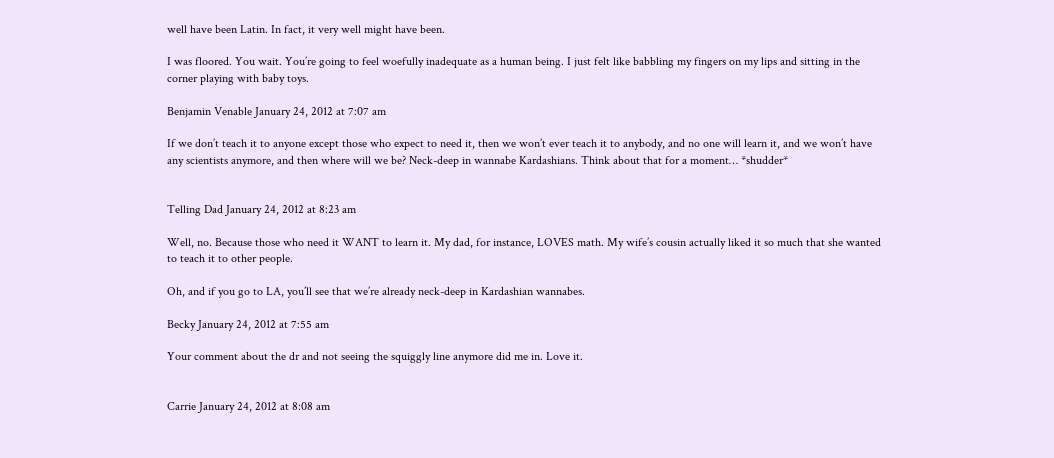well have been Latin. In fact, it very well might have been.

I was floored. You wait. You’re going to feel woefully inadequate as a human being. I just felt like babbling my fingers on my lips and sitting in the corner playing with baby toys.

Benjamin Venable January 24, 2012 at 7:07 am

If we don’t teach it to anyone except those who expect to need it, then we won’t ever teach it to anybody, and no one will learn it, and we won’t have any scientists anymore, and then where will we be? Neck-deep in wannabe Kardashians. Think about that for a moment… *shudder*


Telling Dad January 24, 2012 at 8:23 am

Well, no. Because those who need it WANT to learn it. My dad, for instance, LOVES math. My wife’s cousin actually liked it so much that she wanted to teach it to other people.

Oh, and if you go to LA, you’ll see that we’re already neck-deep in Kardashian wannabes.

Becky January 24, 2012 at 7:55 am

Your comment about the dr and not seeing the squiggly line anymore did me in. Love it.


Carrie January 24, 2012 at 8:08 am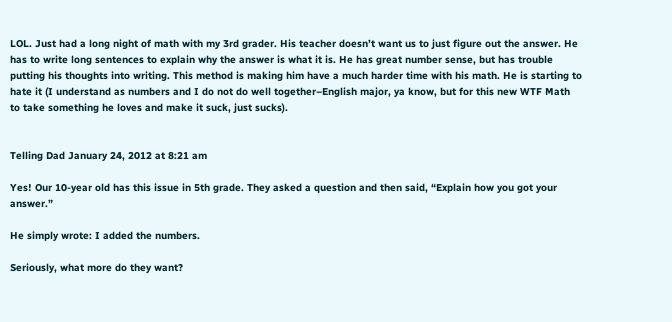LOL. Just had a long night of math with my 3rd grader. His teacher doesn’t want us to just figure out the answer. He has to write long sentences to explain why the answer is what it is. He has great number sense, but has trouble putting his thoughts into writing. This method is making him have a much harder time with his math. He is starting to hate it (I understand as numbers and I do not do well together–English major, ya know, but for this new WTF Math to take something he loves and make it suck, just sucks).


Telling Dad January 24, 2012 at 8:21 am

Yes! Our 10-year old has this issue in 5th grade. They asked a question and then said, “Explain how you got your answer.”

He simply wrote: I added the numbers.

Seriously, what more do they want?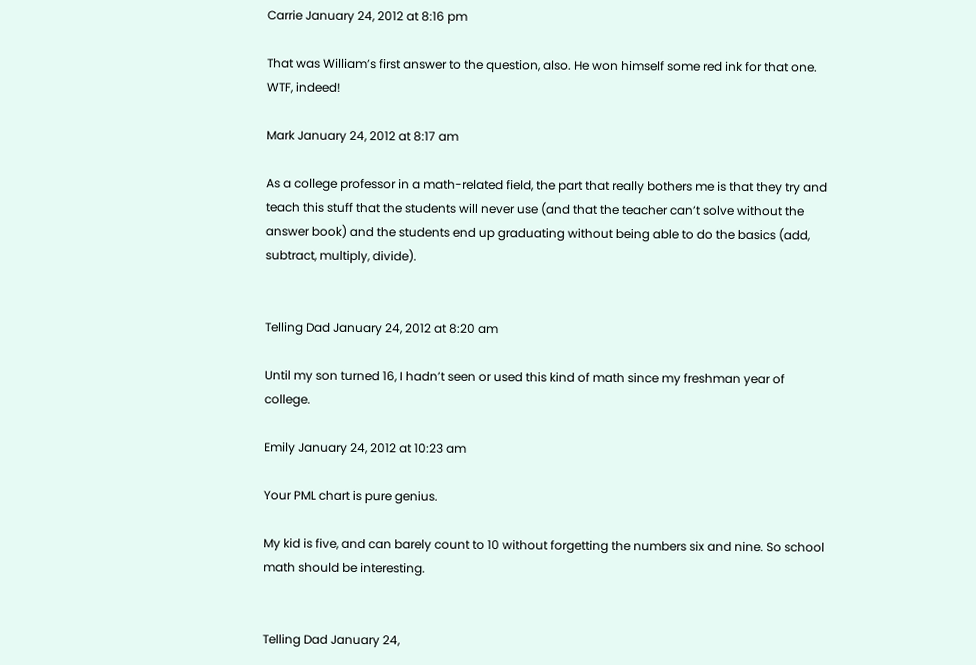Carrie January 24, 2012 at 8:16 pm

That was William’s first answer to the question, also. He won himself some red ink for that one. WTF, indeed!

Mark January 24, 2012 at 8:17 am

As a college professor in a math-related field, the part that really bothers me is that they try and teach this stuff that the students will never use (and that the teacher can’t solve without the answer book) and the students end up graduating without being able to do the basics (add, subtract, multiply, divide).


Telling Dad January 24, 2012 at 8:20 am

Until my son turned 16, I hadn’t seen or used this kind of math since my freshman year of college.

Emily January 24, 2012 at 10:23 am

Your PML chart is pure genius.

My kid is five, and can barely count to 10 without forgetting the numbers six and nine. So school math should be interesting.


Telling Dad January 24,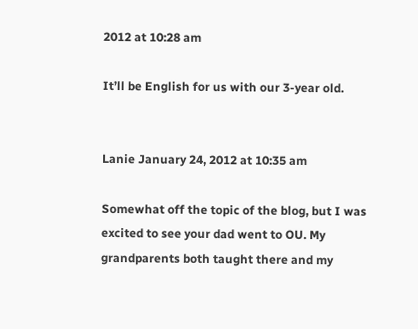2012 at 10:28 am

It’ll be English for us with our 3-year old.


Lanie January 24, 2012 at 10:35 am

Somewhat off the topic of the blog, but I was excited to see your dad went to OU. My grandparents both taught there and my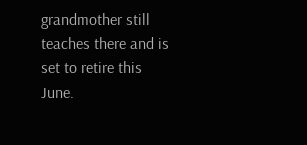grandmother still teaches there and is set to retire this June.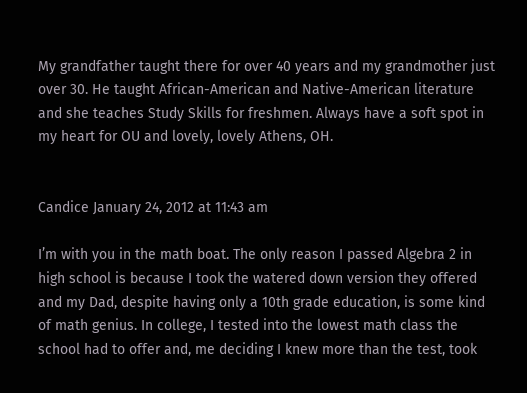My grandfather taught there for over 40 years and my grandmother just over 30. He taught African-American and Native-American literature and she teaches Study Skills for freshmen. Always have a soft spot in my heart for OU and lovely, lovely Athens, OH.


Candice January 24, 2012 at 11:43 am

I’m with you in the math boat. The only reason I passed Algebra 2 in high school is because I took the watered down version they offered and my Dad, despite having only a 10th grade education, is some kind of math genius. In college, I tested into the lowest math class the school had to offer and, me deciding I knew more than the test, took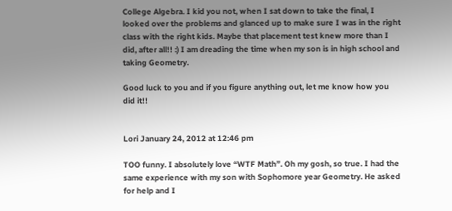College Algebra. I kid you not, when I sat down to take the final, I looked over the problems and glanced up to make sure I was in the right class with the right kids. Maybe that placement test knew more than I did, after all!! :) I am dreading the time when my son is in high school and taking Geometry.

Good luck to you and if you figure anything out, let me know how you did it!!


Lori January 24, 2012 at 12:46 pm

TOO funny. I absolutely love “WTF Math”. Oh my gosh, so true. I had the same experience with my son with Sophomore year Geometry. He asked for help and I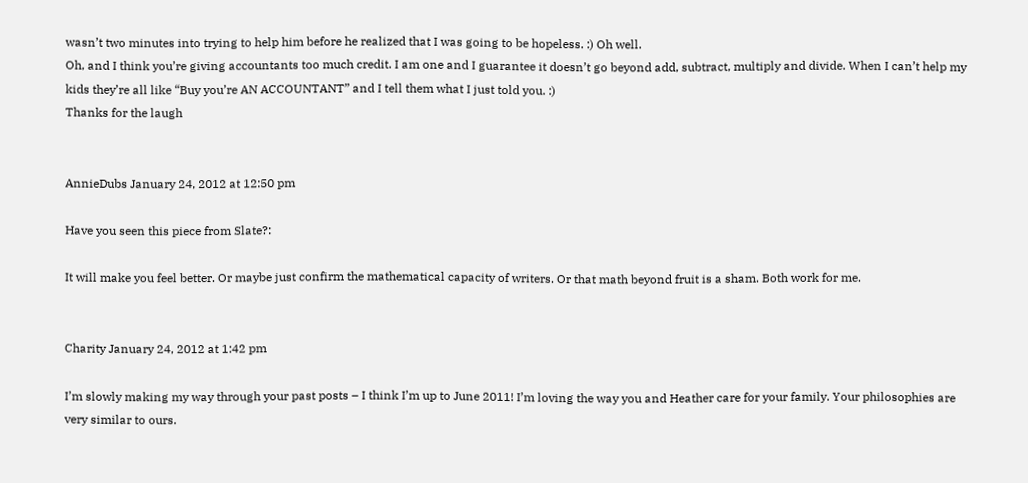wasn’t two minutes into trying to help him before he realized that I was going to be hopeless. :) Oh well.
Oh, and I think you’re giving accountants too much credit. I am one and I guarantee it doesn’t go beyond add, subtract, multiply and divide. When I can’t help my kids they’re all like “Buy you’re AN ACCOUNTANT” and I tell them what I just told you. :)
Thanks for the laugh


AnnieDubs January 24, 2012 at 12:50 pm

Have you seen this piece from Slate?:

It will make you feel better. Or maybe just confirm the mathematical capacity of writers. Or that math beyond fruit is a sham. Both work for me.


Charity January 24, 2012 at 1:42 pm

I’m slowly making my way through your past posts – I think I’m up to June 2011! I’m loving the way you and Heather care for your family. Your philosophies are very similar to ours.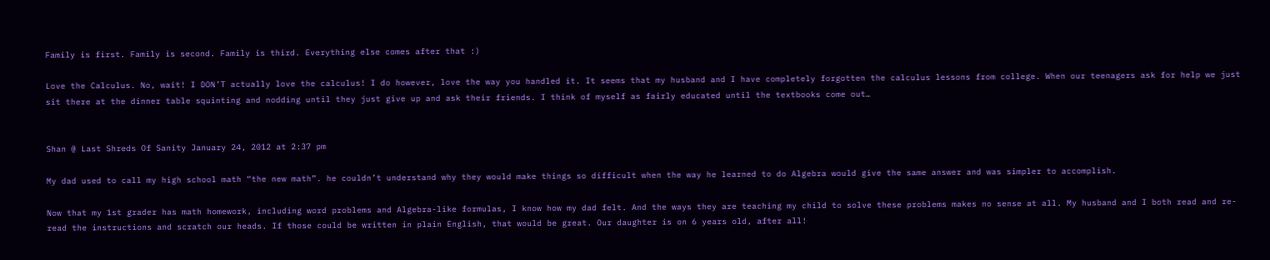Family is first. Family is second. Family is third. Everything else comes after that :)

Love the Calculus. No, wait! I DON’T actually love the calculus! I do however, love the way you handled it. It seems that my husband and I have completely forgotten the calculus lessons from college. When our teenagers ask for help we just sit there at the dinner table squinting and nodding until they just give up and ask their friends. I think of myself as fairly educated until the textbooks come out…


Shan @ Last Shreds Of Sanity January 24, 2012 at 2:37 pm

My dad used to call my high school math “the new math”. he couldn’t understand why they would make things so difficult when the way he learned to do Algebra would give the same answer and was simpler to accomplish.

Now that my 1st grader has math homework, including word problems and Algebra-like formulas, I know how my dad felt. And the ways they are teaching my child to solve these problems makes no sense at all. My husband and I both read and re-read the instructions and scratch our heads. If those could be written in plain English, that would be great. Our daughter is on 6 years old, after all!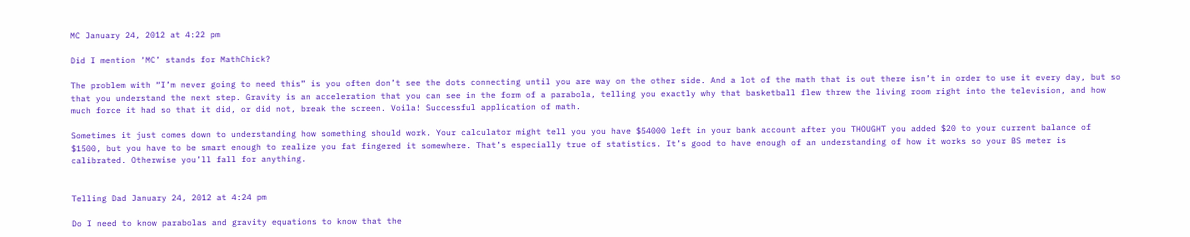MC January 24, 2012 at 4:22 pm

Did I mention ‘MC’ stands for MathChick?

The problem with “I’m never going to need this” is you often don’t see the dots connecting until you are way on the other side. And a lot of the math that is out there isn’t in order to use it every day, but so that you understand the next step. Gravity is an acceleration that you can see in the form of a parabola, telling you exactly why that basketball flew threw the living room right into the television, and how much force it had so that it did, or did not, break the screen. Voila! Successful application of math.

Sometimes it just comes down to understanding how something should work. Your calculator might tell you you have $54000 left in your bank account after you THOUGHT you added $20 to your current balance of $1500, but you have to be smart enough to realize you fat fingered it somewhere. That’s especially true of statistics. It’s good to have enough of an understanding of how it works so your BS meter is calibrated. Otherwise you’ll fall for anything.


Telling Dad January 24, 2012 at 4:24 pm

Do I need to know parabolas and gravity equations to know that the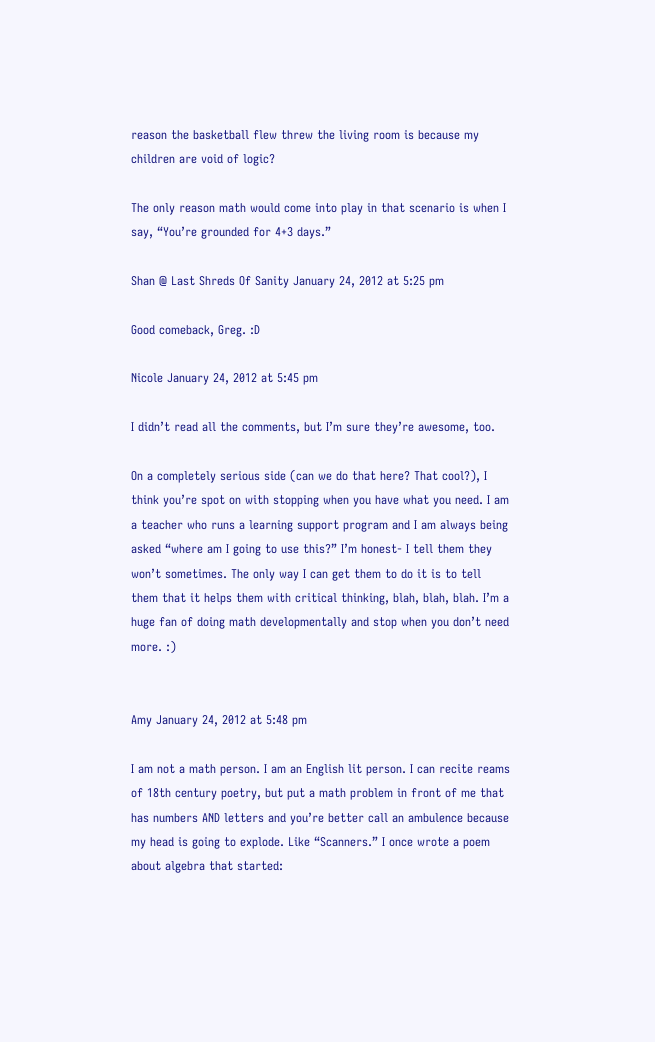reason the basketball flew threw the living room is because my children are void of logic?

The only reason math would come into play in that scenario is when I say, “You’re grounded for 4+3 days.”

Shan @ Last Shreds Of Sanity January 24, 2012 at 5:25 pm

Good comeback, Greg. :D

Nicole January 24, 2012 at 5:45 pm

I didn’t read all the comments, but I’m sure they’re awesome, too.

On a completely serious side (can we do that here? That cool?), I think you’re spot on with stopping when you have what you need. I am a teacher who runs a learning support program and I am always being asked “where am I going to use this?” I’m honest- I tell them they won’t sometimes. The only way I can get them to do it is to tell them that it helps them with critical thinking, blah, blah, blah. I’m a huge fan of doing math developmentally and stop when you don’t need more. :)


Amy January 24, 2012 at 5:48 pm

I am not a math person. I am an English lit person. I can recite reams of 18th century poetry, but put a math problem in front of me that has numbers AND letters and you’re better call an ambulence because my head is going to explode. Like “Scanners.” I once wrote a poem about algebra that started: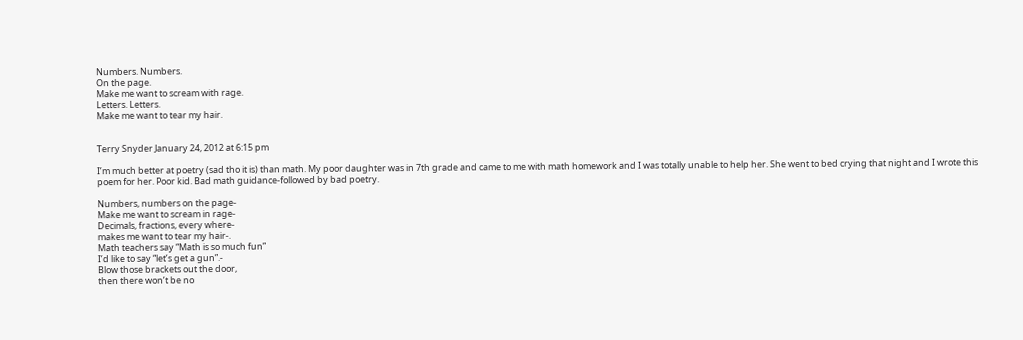Numbers. Numbers.
On the page.
Make me want to scream with rage.
Letters. Letters.
Make me want to tear my hair.


Terry Snyder January 24, 2012 at 6:15 pm

I’m much better at poetry (sad tho it is) than math. My poor daughter was in 7th grade and came to me with math homework and I was totally unable to help her. She went to bed crying that night and I wrote this poem for her. Poor kid. Bad math guidance-followed by bad poetry.

Numbers, numbers on the page-
Make me want to scream in rage-
Decimals, fractions, every where-
makes me want to tear my hair-.
Math teachers say “Math is so much fun”
I’d like to say “let’s get a gun”.-
Blow those brackets out the door,
then there won’t be no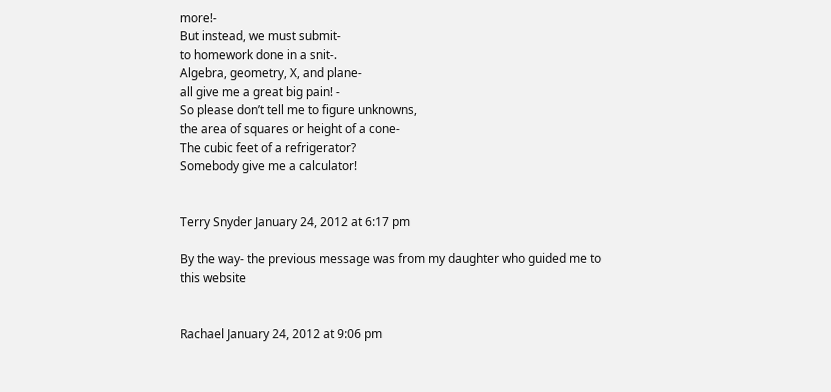more!-
But instead, we must submit-
to homework done in a snit-.
Algebra, geometry, X, and plane-
all give me a great big pain! -
So please don’t tell me to figure unknowns,
the area of squares or height of a cone-
The cubic feet of a refrigerator?
Somebody give me a calculator!


Terry Snyder January 24, 2012 at 6:17 pm

By the way- the previous message was from my daughter who guided me to this website


Rachael January 24, 2012 at 9:06 pm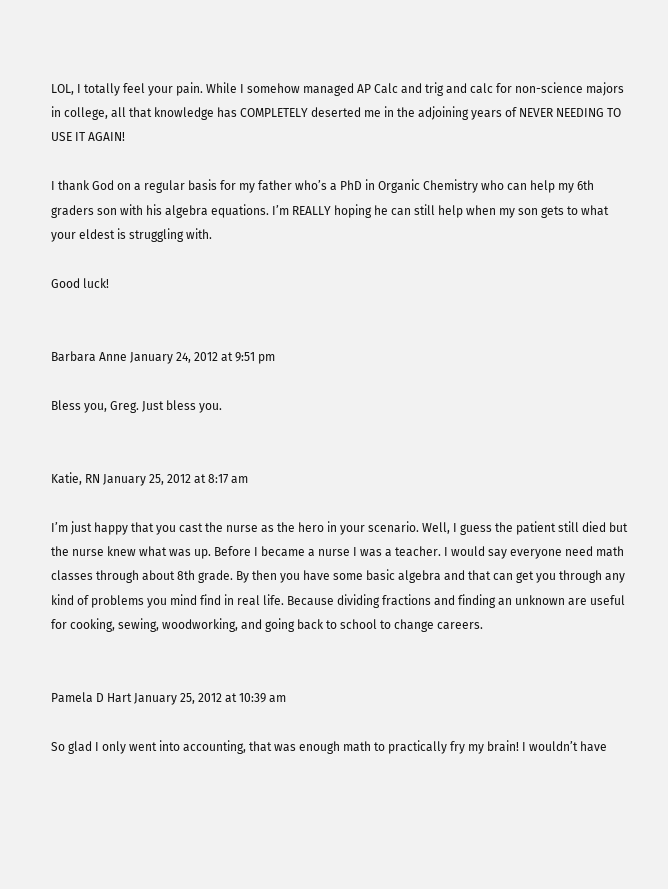LOL, I totally feel your pain. While I somehow managed AP Calc and trig and calc for non-science majors in college, all that knowledge has COMPLETELY deserted me in the adjoining years of NEVER NEEDING TO USE IT AGAIN!

I thank God on a regular basis for my father who’s a PhD in Organic Chemistry who can help my 6th graders son with his algebra equations. I’m REALLY hoping he can still help when my son gets to what your eldest is struggling with.

Good luck!


Barbara Anne January 24, 2012 at 9:51 pm

Bless you, Greg. Just bless you.


Katie, RN January 25, 2012 at 8:17 am

I’m just happy that you cast the nurse as the hero in your scenario. Well, I guess the patient still died but the nurse knew what was up. Before I became a nurse I was a teacher. I would say everyone need math classes through about 8th grade. By then you have some basic algebra and that can get you through any kind of problems you mind find in real life. Because dividing fractions and finding an unknown are useful for cooking, sewing, woodworking, and going back to school to change careers.


Pamela D Hart January 25, 2012 at 10:39 am

So glad I only went into accounting, that was enough math to practically fry my brain! I wouldn’t have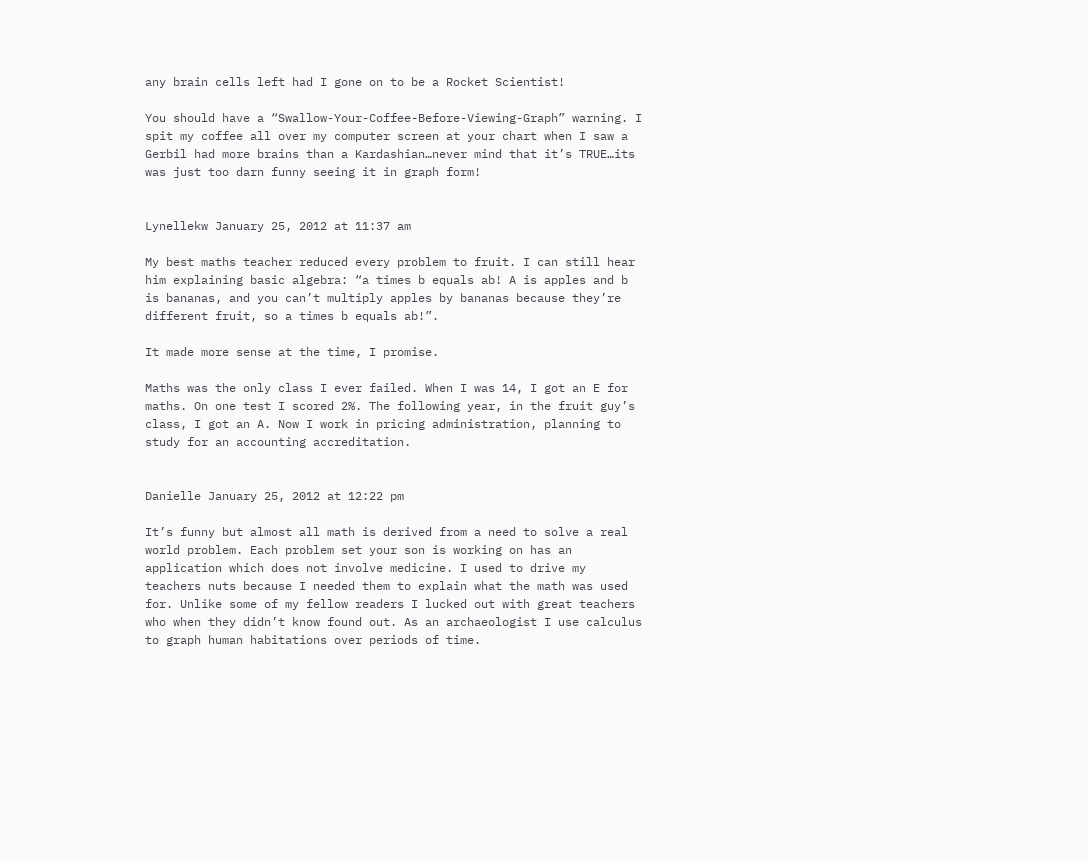any brain cells left had I gone on to be a Rocket Scientist!

You should have a “Swallow-Your-Coffee-Before-Viewing-Graph” warning. I spit my coffee all over my computer screen at your chart when I saw a Gerbil had more brains than a Kardashian…never mind that it’s TRUE…its was just too darn funny seeing it in graph form!


Lynellekw January 25, 2012 at 11:37 am

My best maths teacher reduced every problem to fruit. I can still hear him explaining basic algebra: “a times b equals ab! A is apples and b is bananas, and you can’t multiply apples by bananas because they’re different fruit, so a times b equals ab!”.

It made more sense at the time, I promise.

Maths was the only class I ever failed. When I was 14, I got an E for maths. On one test I scored 2%. The following year, in the fruit guy’s class, I got an A. Now I work in pricing administration, planning to study for an accounting accreditation.


Danielle January 25, 2012 at 12:22 pm

It’s funny but almost all math is derived from a need to solve a real world problem. Each problem set your son is working on has an application which does not involve medicine. I used to drive my teachers nuts because I needed them to explain what the math was used for. Unlike some of my fellow readers I lucked out with great teachers who when they didn’t know found out. As an archaeologist I use calculus to graph human habitations over periods of time.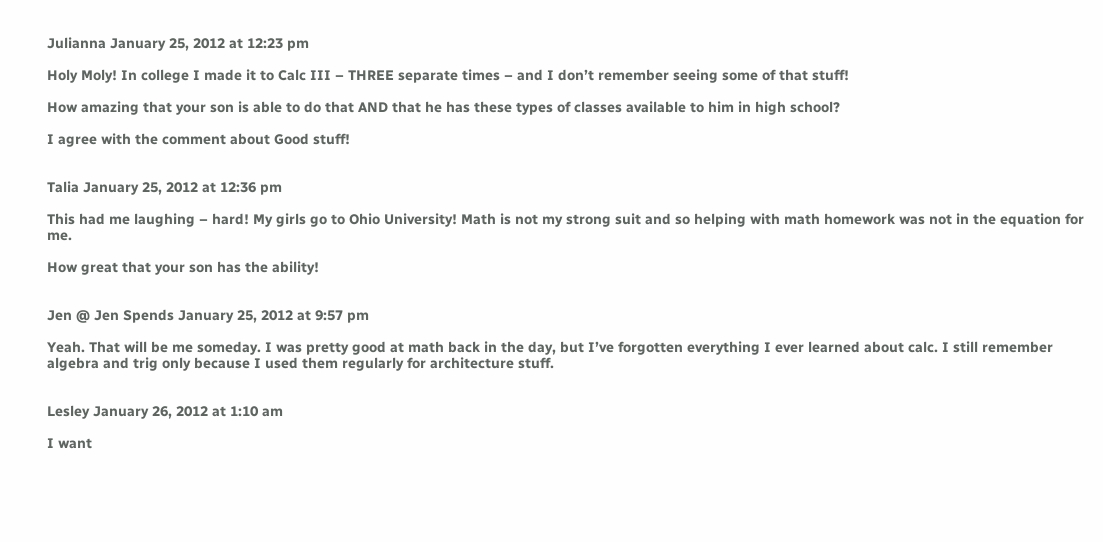Julianna January 25, 2012 at 12:23 pm

Holy Moly! In college I made it to Calc III – THREE separate times – and I don’t remember seeing some of that stuff!

How amazing that your son is able to do that AND that he has these types of classes available to him in high school?

I agree with the comment about Good stuff!


Talia January 25, 2012 at 12:36 pm

This had me laughing – hard! My girls go to Ohio University! Math is not my strong suit and so helping with math homework was not in the equation for me.

How great that your son has the ability!


Jen @ Jen Spends January 25, 2012 at 9:57 pm

Yeah. That will be me someday. I was pretty good at math back in the day, but I’ve forgotten everything I ever learned about calc. I still remember algebra and trig only because I used them regularly for architecture stuff.


Lesley January 26, 2012 at 1:10 am

I want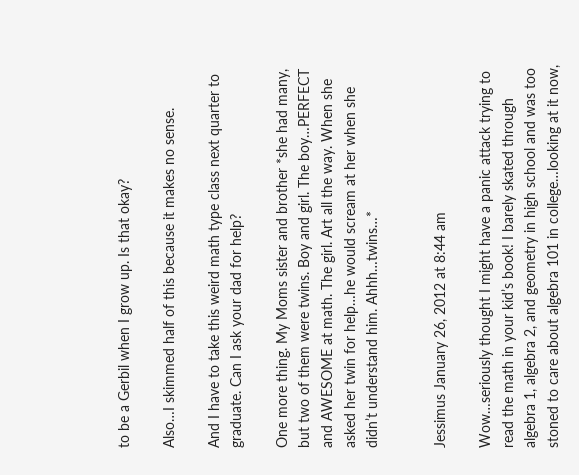to be a Gerbil when I grow up. Is that okay?

Also…I skimmed half of this because it makes no sense.

And I have to take this weird math type class next quarter to graduate. Can I ask your dad for help?

One more thing. My Moms sister and brother *she had many, but two of them were twins. Boy and girl. The boy…PERFECT and AWESOME at math. The girl. Art all the way. When she asked her twin for help…he would scream at her when she didn’t understand him. Ahhh…twins…*


Jessimus January 26, 2012 at 8:44 am

Wow…seriously thought I might have a panic attack trying to read the math in your kid’s book! I barely skated through algebra 1, algebra 2, and geometry in high school and was too stoned to care about algebra 101 in college…looking at it now,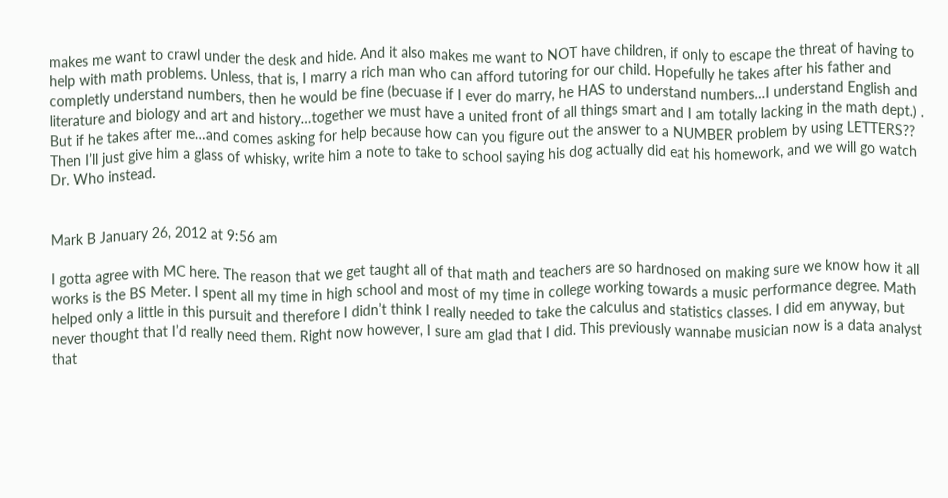makes me want to crawl under the desk and hide. And it also makes me want to NOT have children, if only to escape the threat of having to help with math problems. Unless, that is, I marry a rich man who can afford tutoring for our child. Hopefully he takes after his father and completly understand numbers, then he would be fine (becuase if I ever do marry, he HAS to understand numbers…I understand English and literature and biology and art and history…together we must have a united front of all things smart and I am totally lacking in the math dept.) . But if he takes after me…and comes asking for help because how can you figure out the answer to a NUMBER problem by using LETTERS?? Then I’ll just give him a glass of whisky, write him a note to take to school saying his dog actually did eat his homework, and we will go watch Dr. Who instead.


Mark B January 26, 2012 at 9:56 am

I gotta agree with MC here. The reason that we get taught all of that math and teachers are so hardnosed on making sure we know how it all works is the BS Meter. I spent all my time in high school and most of my time in college working towards a music performance degree. Math helped only a little in this pursuit and therefore I didn’t think I really needed to take the calculus and statistics classes. I did em anyway, but never thought that I’d really need them. Right now however, I sure am glad that I did. This previously wannabe musician now is a data analyst that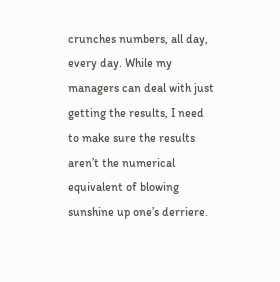crunches numbers, all day, every day. While my managers can deal with just getting the results, I need to make sure the results aren’t the numerical equivalent of blowing sunshine up one’s derriere.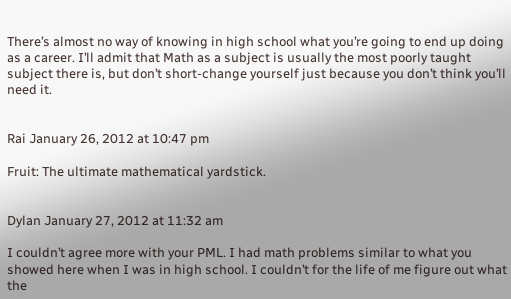There’s almost no way of knowing in high school what you’re going to end up doing as a career. I’ll admit that Math as a subject is usually the most poorly taught subject there is, but don’t short-change yourself just because you don’t think you’ll need it.


Rai January 26, 2012 at 10:47 pm

Fruit: The ultimate mathematical yardstick.


Dylan January 27, 2012 at 11:32 am

I couldn’t agree more with your PML. I had math problems similar to what you showed here when I was in high school. I couldn’t for the life of me figure out what the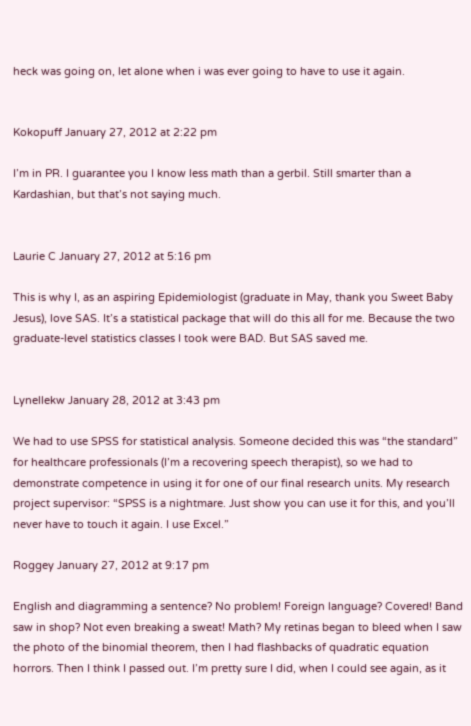heck was going on, let alone when i was ever going to have to use it again.


Kokopuff January 27, 2012 at 2:22 pm

I’m in PR. I guarantee you I know less math than a gerbil. Still smarter than a Kardashian, but that’s not saying much.


Laurie C January 27, 2012 at 5:16 pm

This is why I, as an aspiring Epidemiologist (graduate in May, thank you Sweet Baby Jesus), love SAS. It’s a statistical package that will do this all for me. Because the two graduate-level statistics classes I took were BAD. But SAS saved me.


Lynellekw January 28, 2012 at 3:43 pm

We had to use SPSS for statistical analysis. Someone decided this was “the standard” for healthcare professionals (I’m a recovering speech therapist), so we had to demonstrate competence in using it for one of our final research units. My research project supervisor: “SPSS is a nightmare. Just show you can use it for this, and you’ll never have to touch it again. I use Excel.”

Roggey January 27, 2012 at 9:17 pm

English and diagramming a sentence? No problem! Foreign language? Covered! Band saw in shop? Not even breaking a sweat! Math? My retinas began to bleed when I saw the photo of the binomial theorem, then I had flashbacks of quadratic equation horrors. Then I think I passed out. I’m pretty sure I did, when I could see again, as it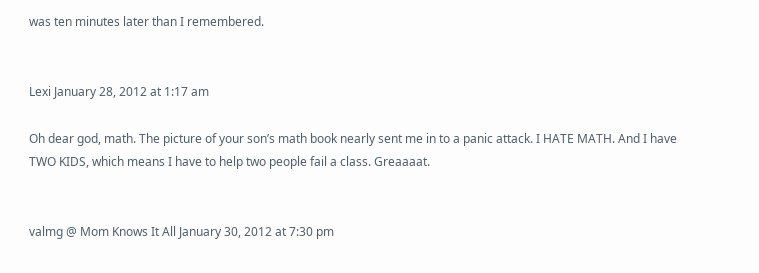was ten minutes later than I remembered.


Lexi January 28, 2012 at 1:17 am

Oh dear god, math. The picture of your son’s math book nearly sent me in to a panic attack. I HATE MATH. And I have TWO KIDS, which means I have to help two people fail a class. Greaaaat.


valmg @ Mom Knows It All January 30, 2012 at 7:30 pm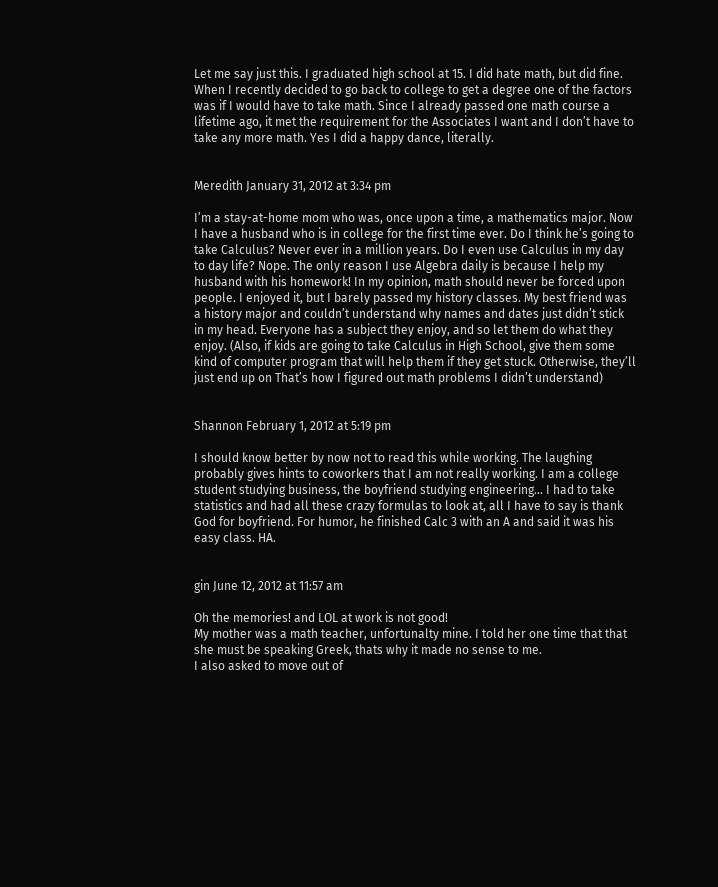Let me say just this. I graduated high school at 15. I did hate math, but did fine. When I recently decided to go back to college to get a degree one of the factors was if I would have to take math. Since I already passed one math course a lifetime ago, it met the requirement for the Associates I want and I don’t have to take any more math. Yes I did a happy dance, literally.


Meredith January 31, 2012 at 3:34 pm

I’m a stay-at-home mom who was, once upon a time, a mathematics major. Now I have a husband who is in college for the first time ever. Do I think he’s going to take Calculus? Never ever in a million years. Do I even use Calculus in my day to day life? Nope. The only reason I use Algebra daily is because I help my husband with his homework! In my opinion, math should never be forced upon people. I enjoyed it, but I barely passed my history classes. My best friend was a history major and couldn’t understand why names and dates just didn’t stick in my head. Everyone has a subject they enjoy, and so let them do what they enjoy. (Also, if kids are going to take Calculus in High School, give them some kind of computer program that will help them if they get stuck. Otherwise, they’ll just end up on That’s how I figured out math problems I didn’t understand)


Shannon February 1, 2012 at 5:19 pm

I should know better by now not to read this while working. The laughing probably gives hints to coworkers that I am not really working. I am a college student studying business, the boyfriend studying engineering… I had to take statistics and had all these crazy formulas to look at, all I have to say is thank God for boyfriend. For humor, he finished Calc 3 with an A and said it was his easy class. HA.


gin June 12, 2012 at 11:57 am

Oh the memories! and LOL at work is not good!
My mother was a math teacher, unfortunalty mine. I told her one time that that she must be speaking Greek, thats why it made no sense to me.
I also asked to move out of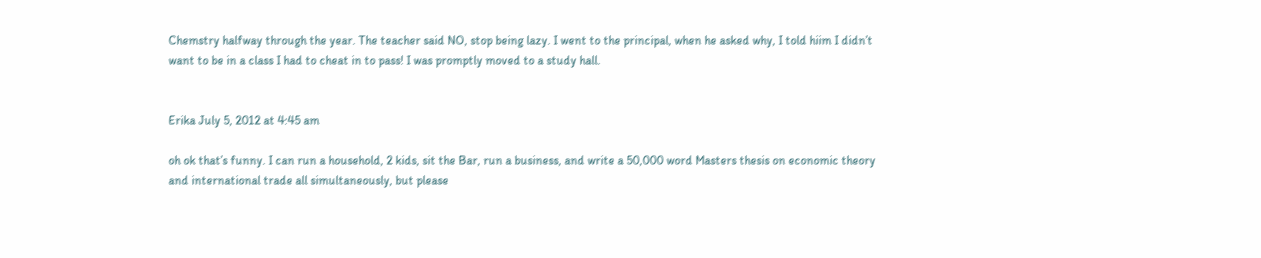Chemstry halfway through the year. The teacher said NO, stop being lazy. I went to the principal, when he asked why, I told hiim I didn’t want to be in a class I had to cheat in to pass! I was promptly moved to a study hall.


Erika July 5, 2012 at 4:45 am

oh ok that’s funny. I can run a household, 2 kids, sit the Bar, run a business, and write a 50,000 word Masters thesis on economic theory and international trade all simultaneously, but please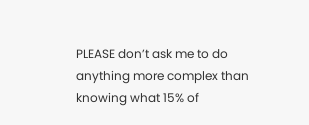PLEASE don’t ask me to do anything more complex than knowing what 15% of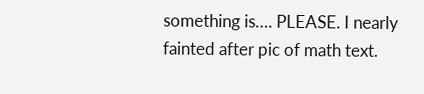something is…. PLEASE. I nearly fainted after pic of math text.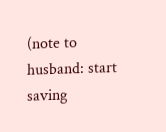(note to husband: start saving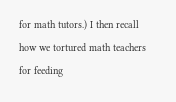for math tutors.) I then recall how we tortured math teachers for feeding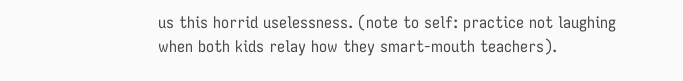us this horrid uselessness. (note to self: practice not laughing when both kids relay how they smart-mouth teachers).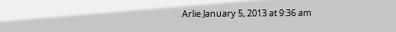Arlie January 5, 2013 at 9:36 am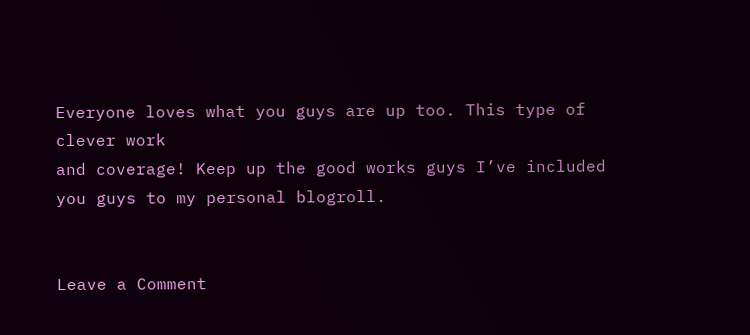Everyone loves what you guys are up too. This type of clever work
and coverage! Keep up the good works guys I’ve included you guys to my personal blogroll.


Leave a Comment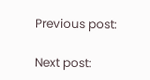Previous post:

Next post: